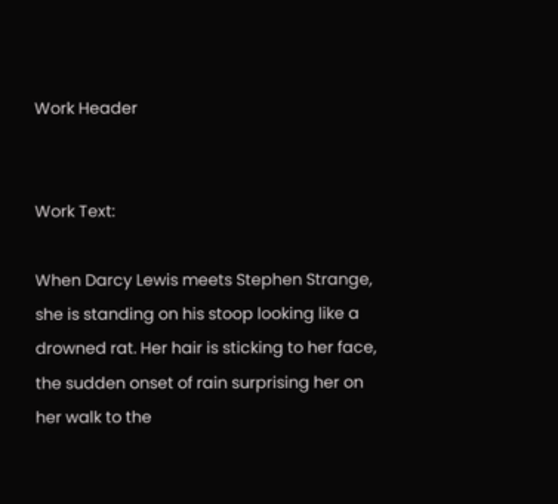Work Header


Work Text:

When Darcy Lewis meets Stephen Strange, she is standing on his stoop looking like a drowned rat. Her hair is sticking to her face, the sudden onset of rain surprising her on her walk to the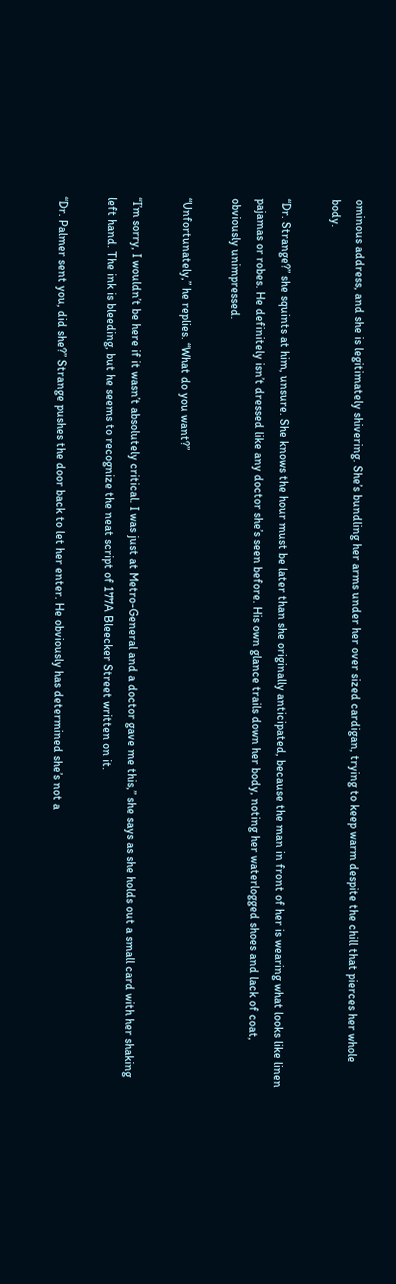ominous address, and she is legitimately shivering. She’s bundling her arms under her over sized cardigan, trying to keep warm despite the chill that pierces her whole body.

“Dr. Strange?” she squints at him, unsure. She knows the hour must be later than she originally anticipated, because the man in front of her is wearing what looks like linen pajamas or robes. He definitely isn’t dressed like any doctor she’s seen before. His own glance trails down her body, noting her waterlogged shoes and lack of coat, obviously unimpressed.

“Unfortunately,” he replies. “What do you want?”

“I’m sorry, I wouldn’t be here if it wasn’t absolutely critical. I was just at Metro-General and a doctor gave me this,” she says as she holds out a small card with her shaking left hand. The ink is bleeding, but he seems to recognize the neat script of 177A Bleecker Street written on it.

“Dr. Palmer sent you, did she?” Strange pushes the door back to let her enter. He obviously has determined she’s not a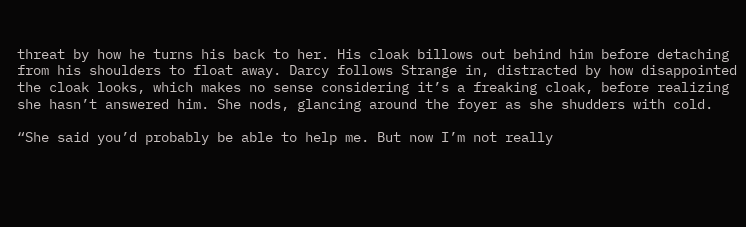threat by how he turns his back to her. His cloak billows out behind him before detaching from his shoulders to float away. Darcy follows Strange in, distracted by how disappointed the cloak looks, which makes no sense considering it’s a freaking cloak, before realizing she hasn’t answered him. She nods, glancing around the foyer as she shudders with cold.

“She said you’d probably be able to help me. But now I’m not really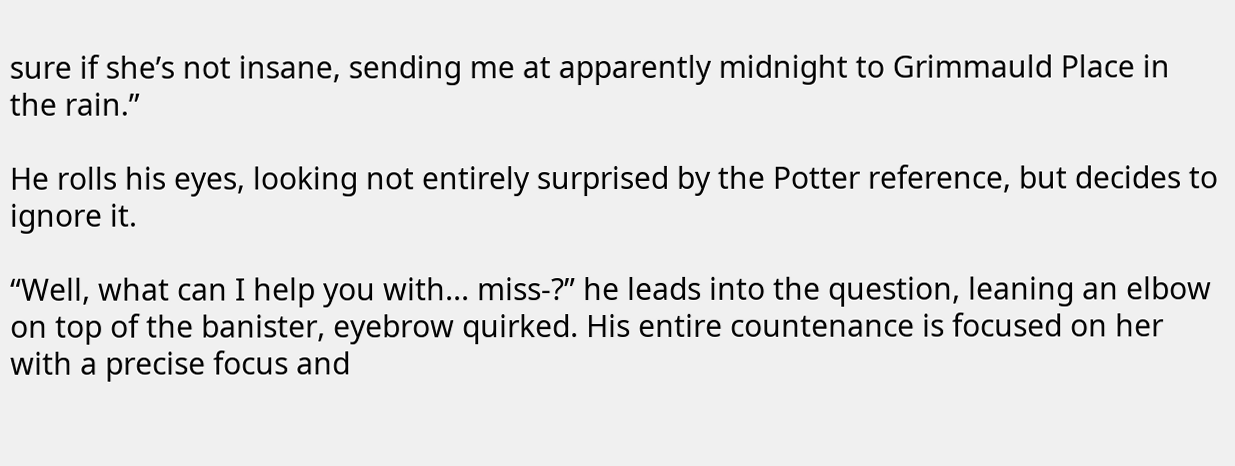sure if she’s not insane, sending me at apparently midnight to Grimmauld Place in the rain.”

He rolls his eyes, looking not entirely surprised by the Potter reference, but decides to ignore it.

“Well, what can I help you with... miss-?” he leads into the question, leaning an elbow on top of the banister, eyebrow quirked. His entire countenance is focused on her with a precise focus and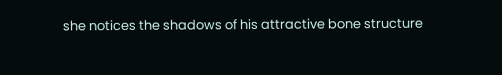she notices the shadows of his attractive bone structure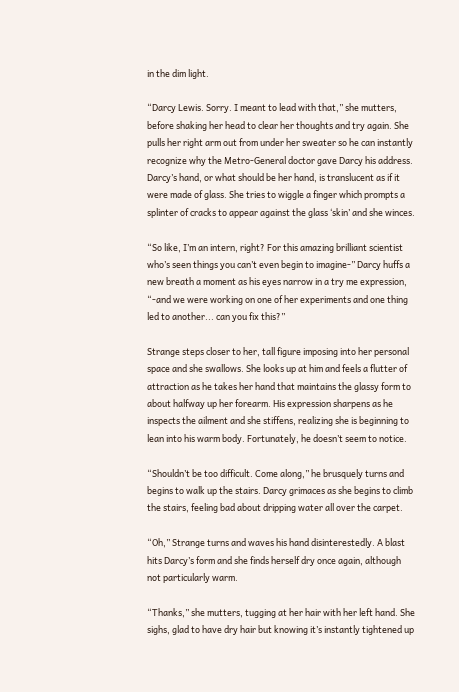in the dim light.

“Darcy Lewis. Sorry. I meant to lead with that,” she mutters, before shaking her head to clear her thoughts and try again. She pulls her right arm out from under her sweater so he can instantly recognize why the Metro-General doctor gave Darcy his address. Darcy’s hand, or what should be her hand, is translucent as if it were made of glass. She tries to wiggle a finger which prompts a splinter of cracks to appear against the glass ‘skin’ and she winces.

“So like, I’m an intern, right? For this amazing brilliant scientist who’s seen things you can’t even begin to imagine-” Darcy huffs a new breath a moment as his eyes narrow in a try me expression, “-and we were working on one of her experiments and one thing led to another... can you fix this?”

Strange steps closer to her, tall figure imposing into her personal space and she swallows. She looks up at him and feels a flutter of attraction as he takes her hand that maintains the glassy form to about halfway up her forearm. His expression sharpens as he inspects the ailment and she stiffens, realizing she is beginning to lean into his warm body. Fortunately, he doesn’t seem to notice.

“Shouldn’t be too difficult. Come along,” he brusquely turns and begins to walk up the stairs. Darcy grimaces as she begins to climb the stairs, feeling bad about dripping water all over the carpet.

“Oh,” Strange turns and waves his hand disinterestedly. A blast hits Darcy’s form and she finds herself dry once again, although not particularly warm.

“Thanks,” she mutters, tugging at her hair with her left hand. She sighs, glad to have dry hair but knowing it’s instantly tightened up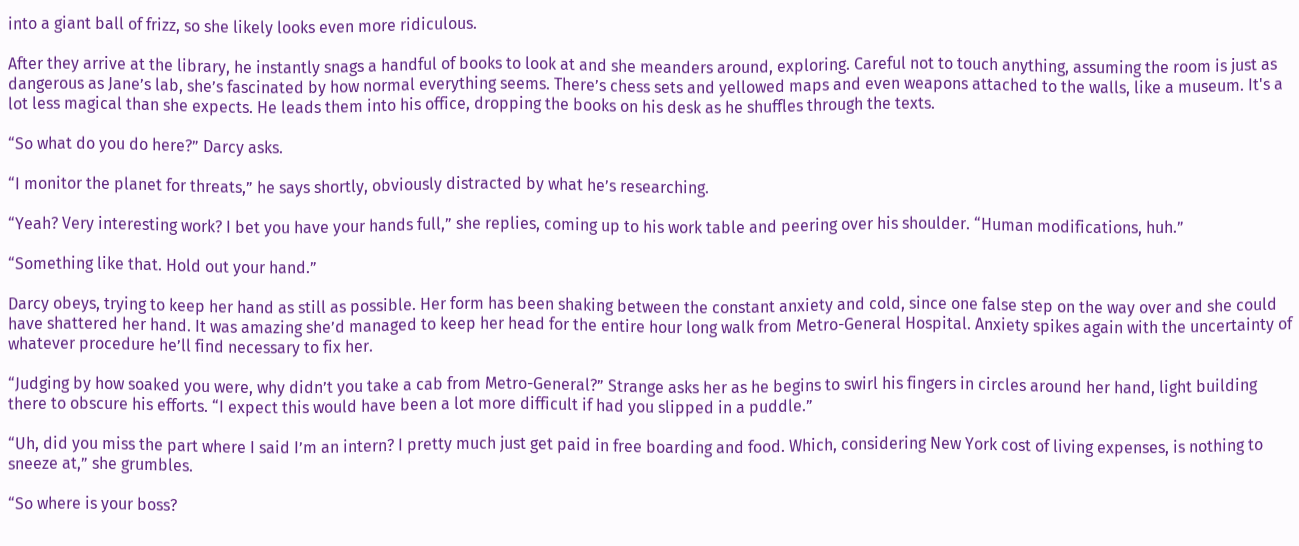into a giant ball of frizz, so she likely looks even more ridiculous.

After they arrive at the library, he instantly snags a handful of books to look at and she meanders around, exploring. Careful not to touch anything, assuming the room is just as dangerous as Jane’s lab, she’s fascinated by how normal everything seems. There’s chess sets and yellowed maps and even weapons attached to the walls, like a museum. It's a lot less magical than she expects. He leads them into his office, dropping the books on his desk as he shuffles through the texts.

“So what do you do here?” Darcy asks.

“I monitor the planet for threats,” he says shortly, obviously distracted by what he’s researching.

“Yeah? Very interesting work? I bet you have your hands full,” she replies, coming up to his work table and peering over his shoulder. “Human modifications, huh.”

“Something like that. Hold out your hand.”

Darcy obeys, trying to keep her hand as still as possible. Her form has been shaking between the constant anxiety and cold, since one false step on the way over and she could have shattered her hand. It was amazing she’d managed to keep her head for the entire hour long walk from Metro-General Hospital. Anxiety spikes again with the uncertainty of whatever procedure he’ll find necessary to fix her.

“Judging by how soaked you were, why didn’t you take a cab from Metro-General?” Strange asks her as he begins to swirl his fingers in circles around her hand, light building there to obscure his efforts. “I expect this would have been a lot more difficult if had you slipped in a puddle.”

“Uh, did you miss the part where I said I’m an intern? I pretty much just get paid in free boarding and food. Which, considering New York cost of living expenses, is nothing to sneeze at,” she grumbles.

“So where is your boss?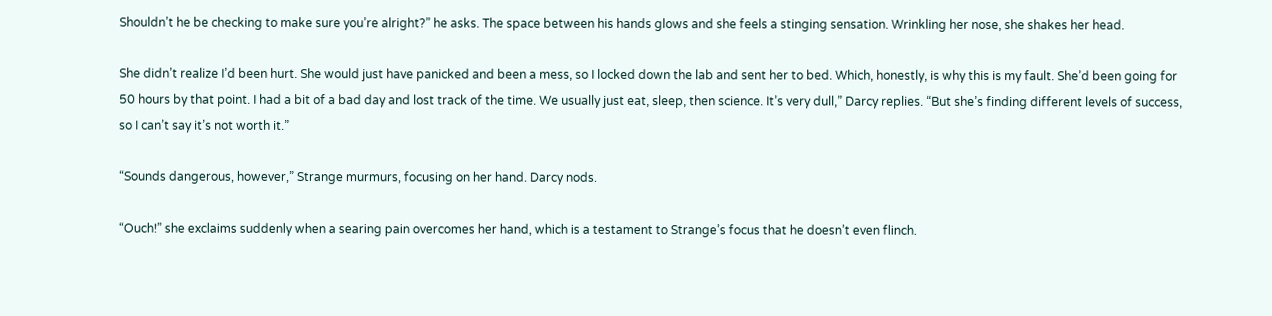Shouldn’t he be checking to make sure you’re alright?” he asks. The space between his hands glows and she feels a stinging sensation. Wrinkling her nose, she shakes her head.

She didn’t realize I’d been hurt. She would just have panicked and been a mess, so I locked down the lab and sent her to bed. Which, honestly, is why this is my fault. She’d been going for 50 hours by that point. I had a bit of a bad day and lost track of the time. We usually just eat, sleep, then science. It’s very dull,” Darcy replies. “But she’s finding different levels of success, so I can’t say it’s not worth it.”

“Sounds dangerous, however,” Strange murmurs, focusing on her hand. Darcy nods.

“Ouch!” she exclaims suddenly when a searing pain overcomes her hand, which is a testament to Strange’s focus that he doesn’t even flinch.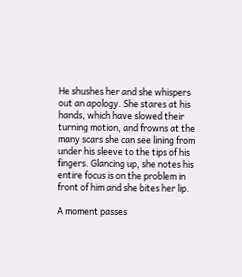He shushes her and she whispers out an apology. She stares at his hands, which have slowed their turning motion, and frowns at the many scars she can see lining from under his sleeve to the tips of his fingers. Glancing up, she notes his entire focus is on the problem in front of him and she bites her lip.

A moment passes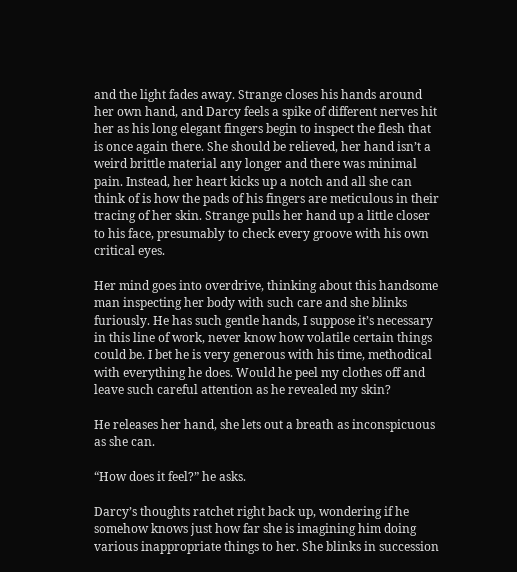and the light fades away. Strange closes his hands around her own hand, and Darcy feels a spike of different nerves hit her as his long elegant fingers begin to inspect the flesh that is once again there. She should be relieved, her hand isn’t a weird brittle material any longer and there was minimal pain. Instead, her heart kicks up a notch and all she can think of is how the pads of his fingers are meticulous in their tracing of her skin. Strange pulls her hand up a little closer to his face, presumably to check every groove with his own critical eyes.

Her mind goes into overdrive, thinking about this handsome man inspecting her body with such care and she blinks furiously. He has such gentle hands, I suppose it’s necessary in this line of work, never know how volatile certain things could be. I bet he is very generous with his time, methodical with everything he does. Would he peel my clothes off and leave such careful attention as he revealed my skin?

He releases her hand, she lets out a breath as inconspicuous as she can.

“How does it feel?” he asks.

Darcy’s thoughts ratchet right back up, wondering if he somehow knows just how far she is imagining him doing various inappropriate things to her. She blinks in succession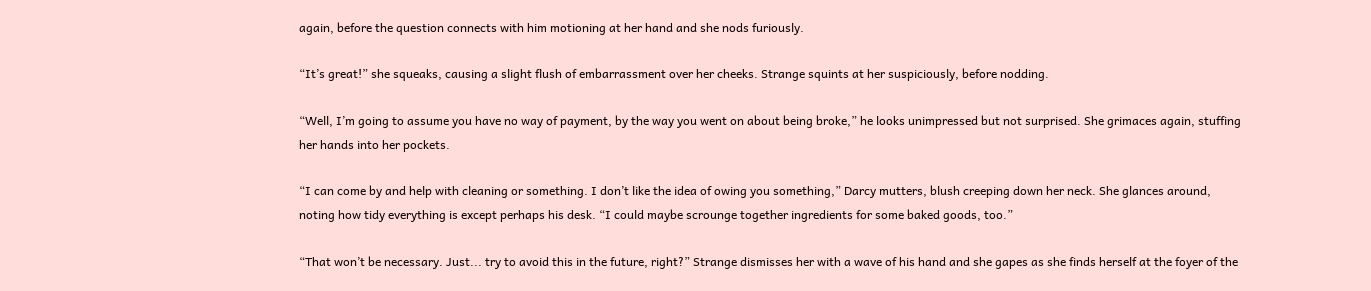again, before the question connects with him motioning at her hand and she nods furiously.

“It’s great!” she squeaks, causing a slight flush of embarrassment over her cheeks. Strange squints at her suspiciously, before nodding.

“Well, I’m going to assume you have no way of payment, by the way you went on about being broke,” he looks unimpressed but not surprised. She grimaces again, stuffing her hands into her pockets.

“I can come by and help with cleaning or something. I don’t like the idea of owing you something,” Darcy mutters, blush creeping down her neck. She glances around, noting how tidy everything is except perhaps his desk. “I could maybe scrounge together ingredients for some baked goods, too.”

“That won’t be necessary. Just... try to avoid this in the future, right?” Strange dismisses her with a wave of his hand and she gapes as she finds herself at the foyer of the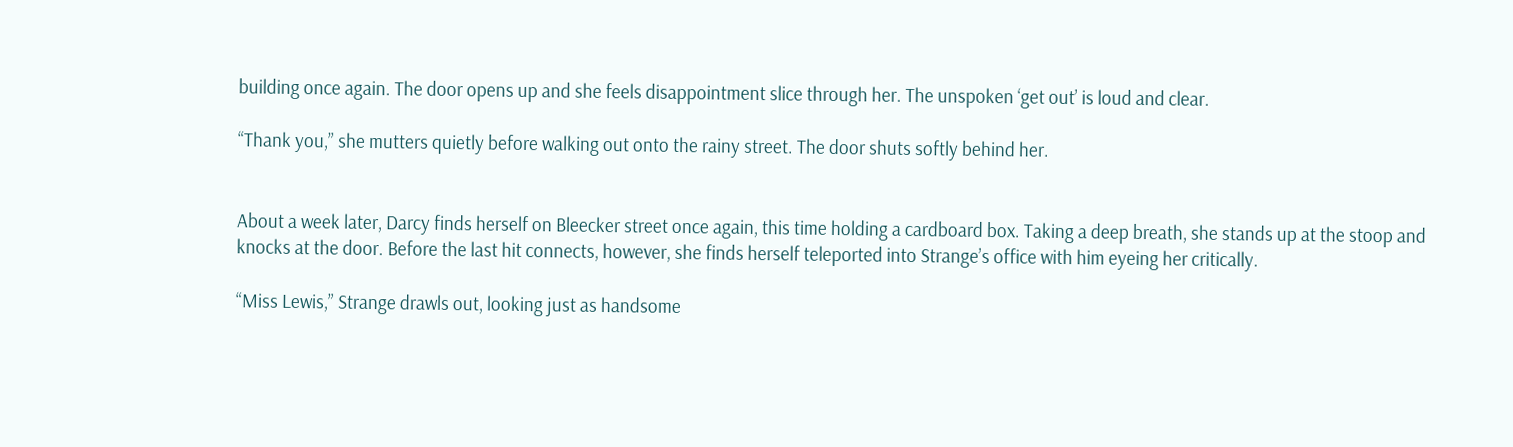building once again. The door opens up and she feels disappointment slice through her. The unspoken ‘get out’ is loud and clear.

“Thank you,” she mutters quietly before walking out onto the rainy street. The door shuts softly behind her.


About a week later, Darcy finds herself on Bleecker street once again, this time holding a cardboard box. Taking a deep breath, she stands up at the stoop and knocks at the door. Before the last hit connects, however, she finds herself teleported into Strange’s office with him eyeing her critically.

“Miss Lewis,” Strange drawls out, looking just as handsome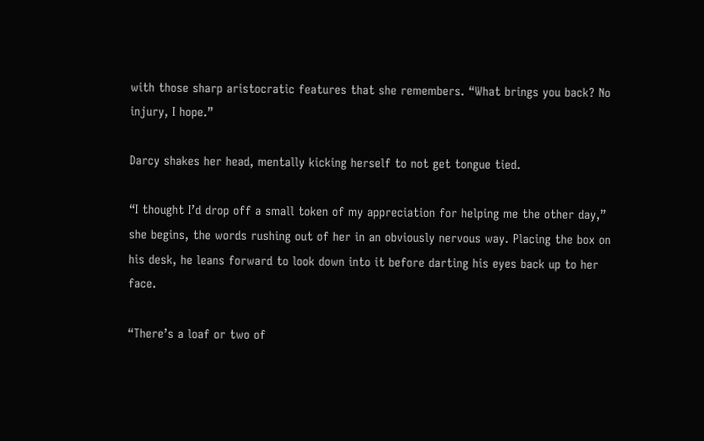with those sharp aristocratic features that she remembers. “What brings you back? No injury, I hope.”

Darcy shakes her head, mentally kicking herself to not get tongue tied.

“I thought I’d drop off a small token of my appreciation for helping me the other day,” she begins, the words rushing out of her in an obviously nervous way. Placing the box on his desk, he leans forward to look down into it before darting his eyes back up to her face.

“There’s a loaf or two of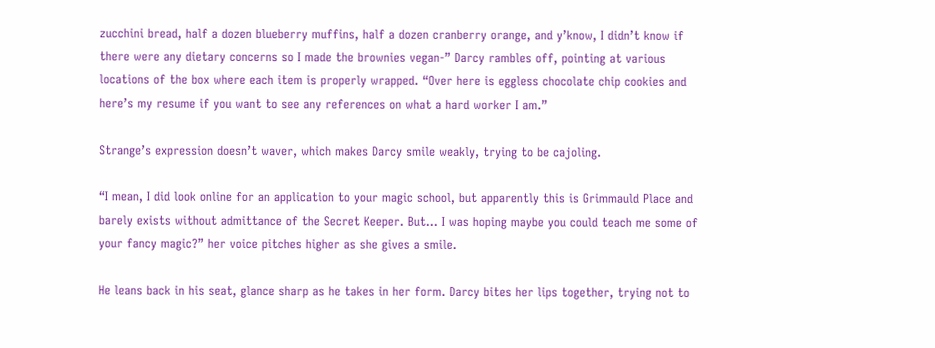zucchini bread, half a dozen blueberry muffins, half a dozen cranberry orange, and y’know, I didn’t know if there were any dietary concerns so I made the brownies vegan-” Darcy rambles off, pointing at various locations of the box where each item is properly wrapped. “Over here is eggless chocolate chip cookies and here’s my resume if you want to see any references on what a hard worker I am.”

Strange’s expression doesn’t waver, which makes Darcy smile weakly, trying to be cajoling.

“I mean, I did look online for an application to your magic school, but apparently this is Grimmauld Place and barely exists without admittance of the Secret Keeper. But... I was hoping maybe you could teach me some of your fancy magic?” her voice pitches higher as she gives a smile.

He leans back in his seat, glance sharp as he takes in her form. Darcy bites her lips together, trying not to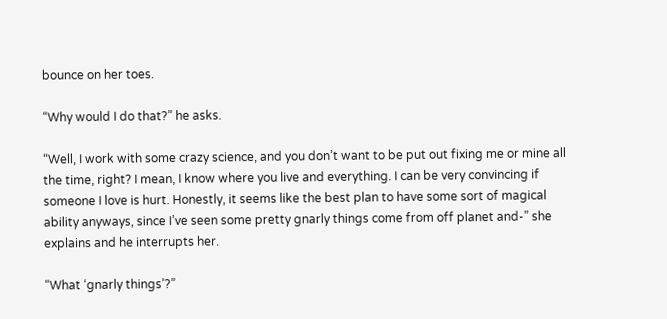bounce on her toes.

“Why would I do that?” he asks.

“Well, I work with some crazy science, and you don’t want to be put out fixing me or mine all the time, right? I mean, I know where you live and everything. I can be very convincing if someone I love is hurt. Honestly, it seems like the best plan to have some sort of magical ability anyways, since I’ve seen some pretty gnarly things come from off planet and-” she explains and he interrupts her.

“What ‘gnarly things’?”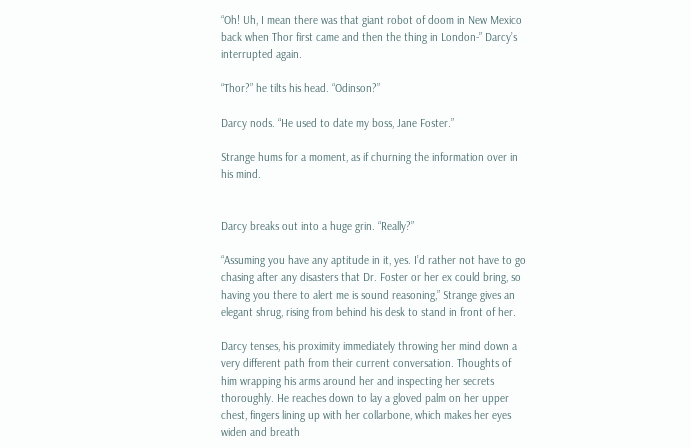“Oh! Uh, I mean there was that giant robot of doom in New Mexico back when Thor first came and then the thing in London-” Darcy’s interrupted again.

“Thor?” he tilts his head. “Odinson?”

Darcy nods. “He used to date my boss, Jane Foster.”

Strange hums for a moment, as if churning the information over in his mind.


Darcy breaks out into a huge grin. “Really?”

“Assuming you have any aptitude in it, yes. I’d rather not have to go chasing after any disasters that Dr. Foster or her ex could bring, so having you there to alert me is sound reasoning,” Strange gives an elegant shrug, rising from behind his desk to stand in front of her.

Darcy tenses, his proximity immediately throwing her mind down a very different path from their current conversation. Thoughts of him wrapping his arms around her and inspecting her secrets thoroughly. He reaches down to lay a gloved palm on her upper chest, fingers lining up with her collarbone, which makes her eyes widen and breath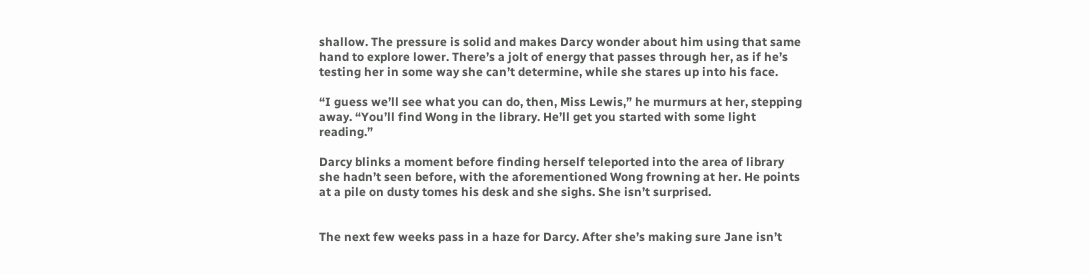shallow. The pressure is solid and makes Darcy wonder about him using that same hand to explore lower. There’s a jolt of energy that passes through her, as if he’s testing her in some way she can’t determine, while she stares up into his face.

“I guess we’ll see what you can do, then, Miss Lewis,” he murmurs at her, stepping away. “You’ll find Wong in the library. He’ll get you started with some light reading.”

Darcy blinks a moment before finding herself teleported into the area of library she hadn’t seen before, with the aforementioned Wong frowning at her. He points at a pile on dusty tomes his desk and she sighs. She isn’t surprised.


The next few weeks pass in a haze for Darcy. After she’s making sure Jane isn’t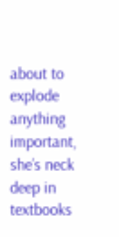about to explode anything important, she’s neck deep in textbooks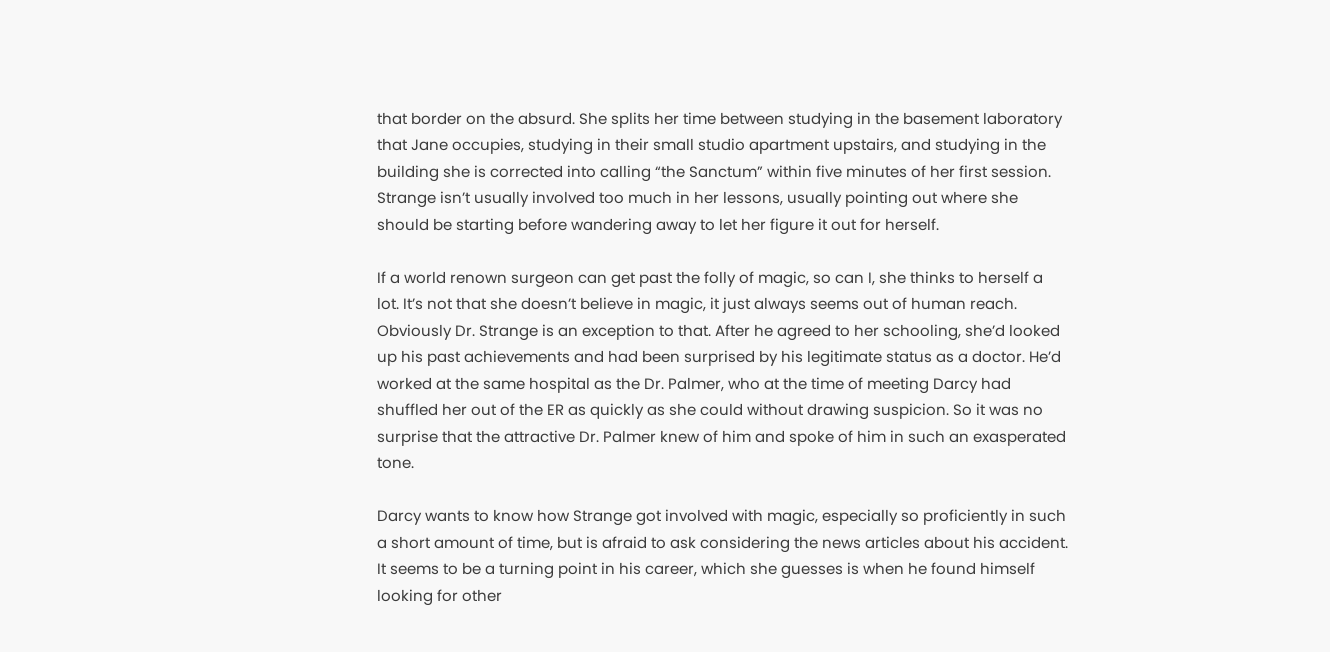that border on the absurd. She splits her time between studying in the basement laboratory that Jane occupies, studying in their small studio apartment upstairs, and studying in the building she is corrected into calling “the Sanctum” within five minutes of her first session. Strange isn’t usually involved too much in her lessons, usually pointing out where she should be starting before wandering away to let her figure it out for herself.

If a world renown surgeon can get past the folly of magic, so can I, she thinks to herself a lot. It’s not that she doesn’t believe in magic, it just always seems out of human reach. Obviously Dr. Strange is an exception to that. After he agreed to her schooling, she’d looked up his past achievements and had been surprised by his legitimate status as a doctor. He’d worked at the same hospital as the Dr. Palmer, who at the time of meeting Darcy had shuffled her out of the ER as quickly as she could without drawing suspicion. So it was no surprise that the attractive Dr. Palmer knew of him and spoke of him in such an exasperated tone.

Darcy wants to know how Strange got involved with magic, especially so proficiently in such a short amount of time, but is afraid to ask considering the news articles about his accident. It seems to be a turning point in his career, which she guesses is when he found himself looking for other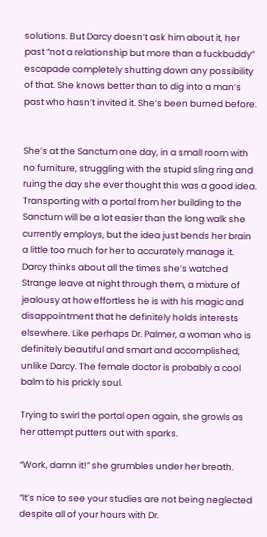solutions. But Darcy doesn’t ask him about it, her past “not a relationship but more than a fuckbuddy” escapade completely shutting down any possibility of that. She knows better than to dig into a man’s past who hasn’t invited it. She’s been burned before.


She’s at the Sanctum one day, in a small room with no furniture, struggling with the stupid sling ring and ruing the day she ever thought this was a good idea. Transporting with a portal from her building to the Sanctum will be a lot easier than the long walk she currently employs, but the idea just bends her brain a little too much for her to accurately manage it. Darcy thinks about all the times she’s watched Strange leave at night through them, a mixture of jealousy at how effortless he is with his magic and disappointment that he definitely holds interests elsewhere. Like perhaps Dr. Palmer, a woman who is definitely beautiful and smart and accomplished, unlike Darcy. The female doctor is probably a cool balm to his prickly soul.

Trying to swirl the portal open again, she growls as her attempt putters out with sparks.

“Work, damn it!” she grumbles under her breath.

“It’s nice to see your studies are not being neglected despite all of your hours with Dr.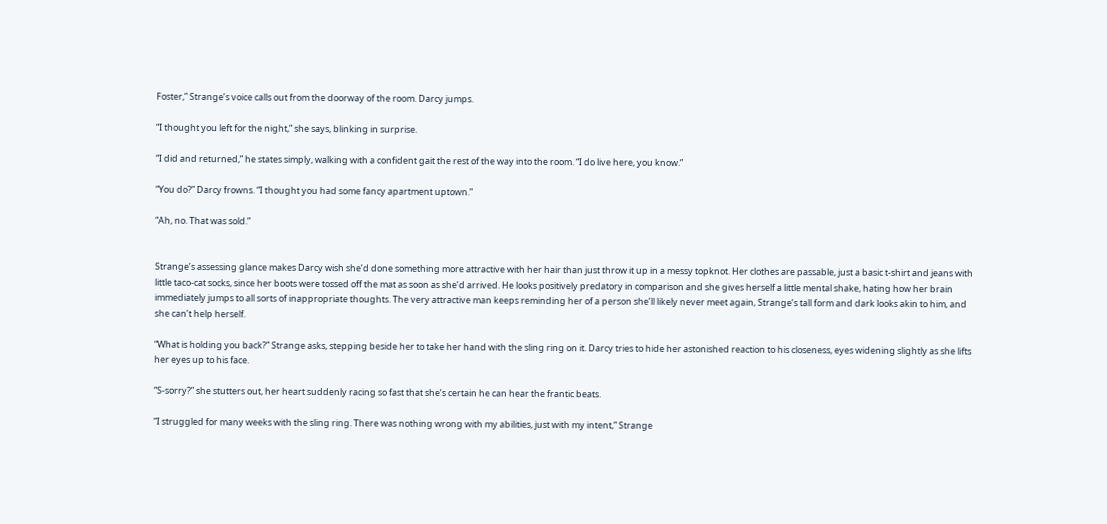Foster,” Strange’s voice calls out from the doorway of the room. Darcy jumps.

“I thought you left for the night,” she says, blinking in surprise.

“I did and returned,” he states simply, walking with a confident gait the rest of the way into the room. “I do live here, you know.”

“You do?” Darcy frowns. “I thought you had some fancy apartment uptown.”

“Ah, no. That was sold.”


Strange’s assessing glance makes Darcy wish she’d done something more attractive with her hair than just throw it up in a messy topknot. Her clothes are passable, just a basic t-shirt and jeans with little taco-cat socks, since her boots were tossed off the mat as soon as she’d arrived. He looks positively predatory in comparison and she gives herself a little mental shake, hating how her brain immediately jumps to all sorts of inappropriate thoughts. The very attractive man keeps reminding her of a person she’ll likely never meet again, Strange’s tall form and dark looks akin to him, and she can’t help herself.

“What is holding you back?” Strange asks, stepping beside her to take her hand with the sling ring on it. Darcy tries to hide her astonished reaction to his closeness, eyes widening slightly as she lifts her eyes up to his face.

“S-sorry?” she stutters out, her heart suddenly racing so fast that she’s certain he can hear the frantic beats.

“I struggled for many weeks with the sling ring. There was nothing wrong with my abilities, just with my intent,” Strange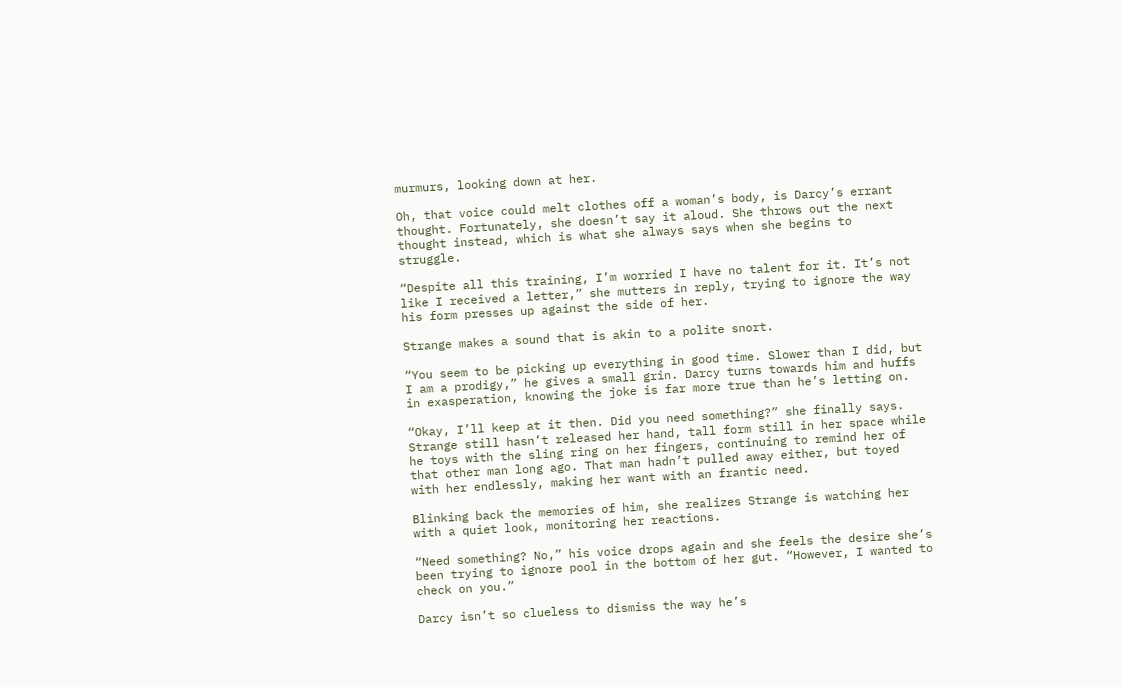murmurs, looking down at her.

Oh, that voice could melt clothes off a woman’s body, is Darcy’s errant thought. Fortunately, she doesn’t say it aloud. She throws out the next thought instead, which is what she always says when she begins to struggle.

“Despite all this training, I’m worried I have no talent for it. It’s not like I received a letter,” she mutters in reply, trying to ignore the way his form presses up against the side of her.

Strange makes a sound that is akin to a polite snort.

“You seem to be picking up everything in good time. Slower than I did, but I am a prodigy,” he gives a small grin. Darcy turns towards him and huffs in exasperation, knowing the joke is far more true than he’s letting on.

“Okay, I’ll keep at it then. Did you need something?” she finally says. Strange still hasn’t released her hand, tall form still in her space while he toys with the sling ring on her fingers, continuing to remind her of that other man long ago. That man hadn’t pulled away either, but toyed with her endlessly, making her want with an frantic need.

Blinking back the memories of him, she realizes Strange is watching her with a quiet look, monitoring her reactions.

“Need something? No,” his voice drops again and she feels the desire she’s been trying to ignore pool in the bottom of her gut. “However, I wanted to check on you.”

Darcy isn’t so clueless to dismiss the way he’s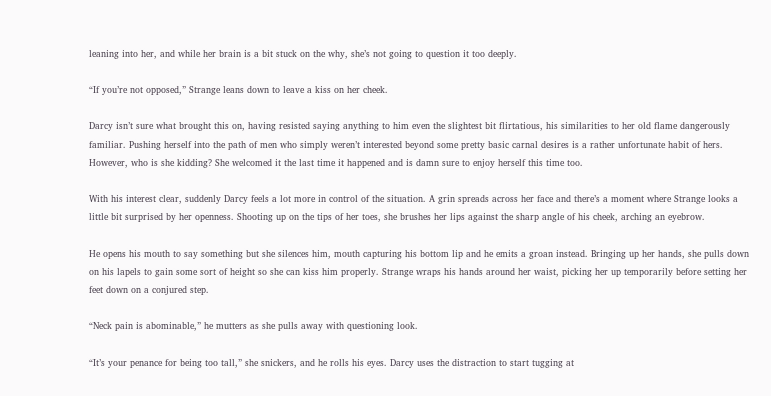leaning into her, and while her brain is a bit stuck on the why, she’s not going to question it too deeply.

“If you’re not opposed,” Strange leans down to leave a kiss on her cheek.

Darcy isn’t sure what brought this on, having resisted saying anything to him even the slightest bit flirtatious, his similarities to her old flame dangerously familiar. Pushing herself into the path of men who simply weren’t interested beyond some pretty basic carnal desires is a rather unfortunate habit of hers. However, who is she kidding? She welcomed it the last time it happened and is damn sure to enjoy herself this time too.

With his interest clear, suddenly Darcy feels a lot more in control of the situation. A grin spreads across her face and there’s a moment where Strange looks a little bit surprised by her openness. Shooting up on the tips of her toes, she brushes her lips against the sharp angle of his cheek, arching an eyebrow.

He opens his mouth to say something but she silences him, mouth capturing his bottom lip and he emits a groan instead. Bringing up her hands, she pulls down on his lapels to gain some sort of height so she can kiss him properly. Strange wraps his hands around her waist, picking her up temporarily before setting her feet down on a conjured step.

“Neck pain is abominable,” he mutters as she pulls away with questioning look.

“It’s your penance for being too tall,” she snickers, and he rolls his eyes. Darcy uses the distraction to start tugging at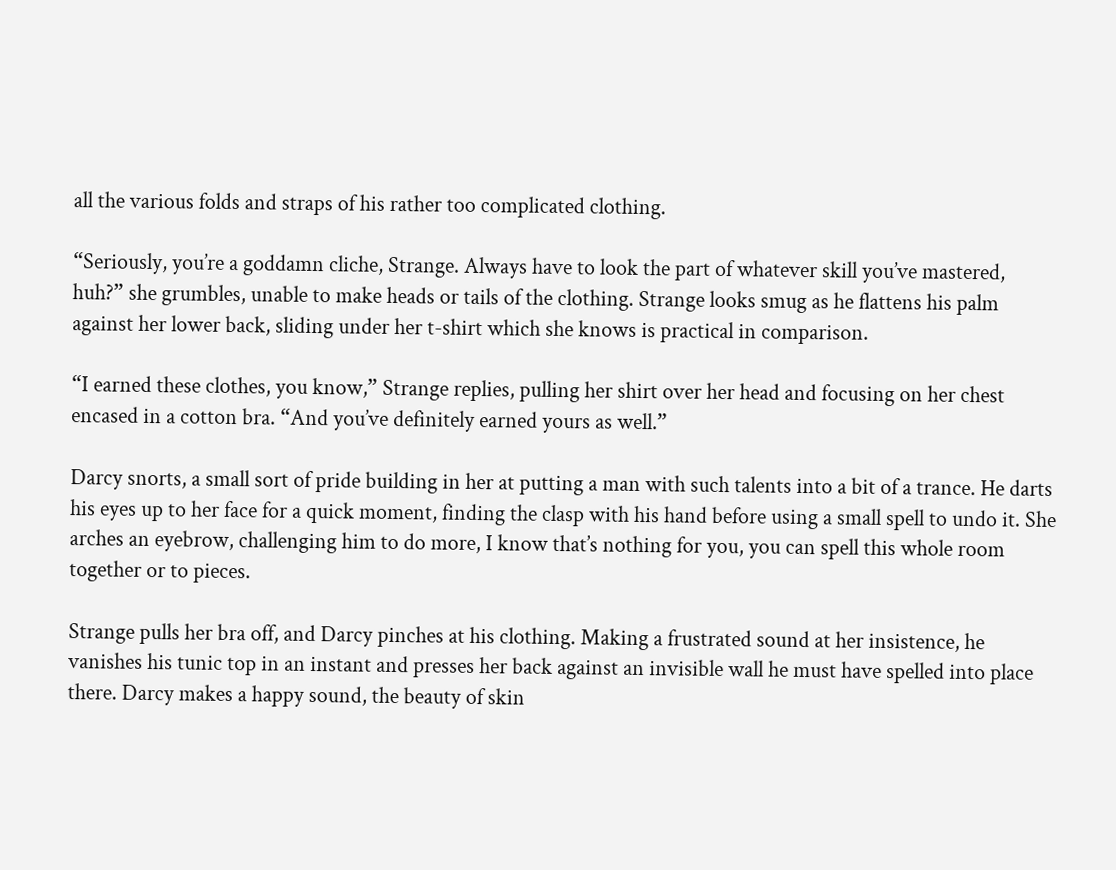all the various folds and straps of his rather too complicated clothing.

“Seriously, you’re a goddamn cliche, Strange. Always have to look the part of whatever skill you’ve mastered, huh?” she grumbles, unable to make heads or tails of the clothing. Strange looks smug as he flattens his palm against her lower back, sliding under her t-shirt which she knows is practical in comparison.

“I earned these clothes, you know,” Strange replies, pulling her shirt over her head and focusing on her chest encased in a cotton bra. “And you’ve definitely earned yours as well.”

Darcy snorts, a small sort of pride building in her at putting a man with such talents into a bit of a trance. He darts his eyes up to her face for a quick moment, finding the clasp with his hand before using a small spell to undo it. She arches an eyebrow, challenging him to do more, I know that’s nothing for you, you can spell this whole room together or to pieces.

Strange pulls her bra off, and Darcy pinches at his clothing. Making a frustrated sound at her insistence, he vanishes his tunic top in an instant and presses her back against an invisible wall he must have spelled into place there. Darcy makes a happy sound, the beauty of skin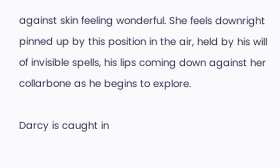against skin feeling wonderful. She feels downright pinned up by this position in the air, held by his will of invisible spells, his lips coming down against her collarbone as he begins to explore.

Darcy is caught in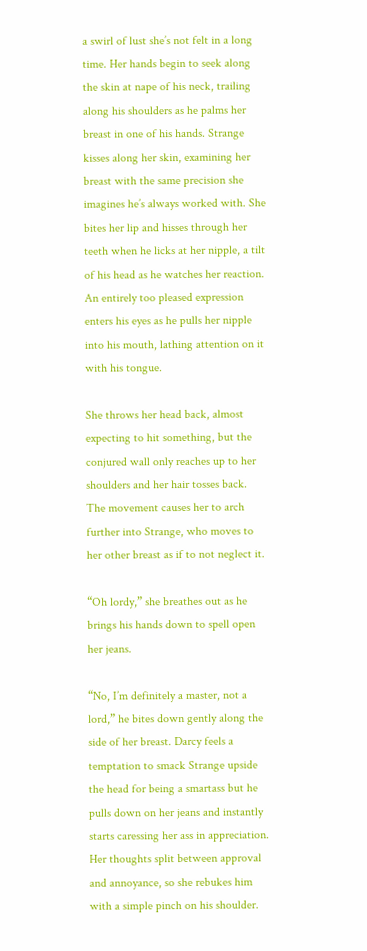a swirl of lust she’s not felt in a long time. Her hands begin to seek along the skin at nape of his neck, trailing along his shoulders as he palms her breast in one of his hands. Strange kisses along her skin, examining her breast with the same precision she imagines he’s always worked with. She bites her lip and hisses through her teeth when he licks at her nipple, a tilt of his head as he watches her reaction. An entirely too pleased expression enters his eyes as he pulls her nipple into his mouth, lathing attention on it with his tongue.

She throws her head back, almost expecting to hit something, but the conjured wall only reaches up to her shoulders and her hair tosses back. The movement causes her to arch further into Strange, who moves to her other breast as if to not neglect it.

“Oh lordy,” she breathes out as he brings his hands down to spell open her jeans.

“No, I’m definitely a master, not a lord,” he bites down gently along the side of her breast. Darcy feels a temptation to smack Strange upside the head for being a smartass but he pulls down on her jeans and instantly starts caressing her ass in appreciation. Her thoughts split between approval and annoyance, so she rebukes him with a simple pinch on his shoulder.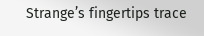Strange’s fingertips trace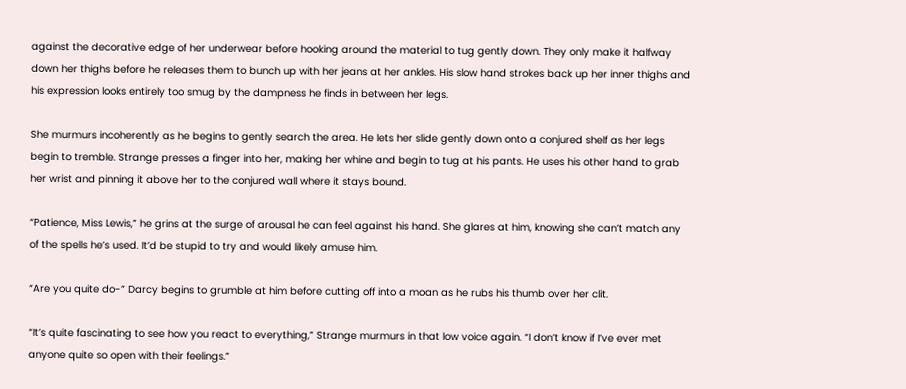against the decorative edge of her underwear before hooking around the material to tug gently down. They only make it halfway down her thighs before he releases them to bunch up with her jeans at her ankles. His slow hand strokes back up her inner thighs and his expression looks entirely too smug by the dampness he finds in between her legs.

She murmurs incoherently as he begins to gently search the area. He lets her slide gently down onto a conjured shelf as her legs begin to tremble. Strange presses a finger into her, making her whine and begin to tug at his pants. He uses his other hand to grab her wrist and pinning it above her to the conjured wall where it stays bound.

“Patience, Miss Lewis,” he grins at the surge of arousal he can feel against his hand. She glares at him, knowing she can’t match any of the spells he’s used. It’d be stupid to try and would likely amuse him.

“Are you quite do-” Darcy begins to grumble at him before cutting off into a moan as he rubs his thumb over her clit.

“It’s quite fascinating to see how you react to everything,” Strange murmurs in that low voice again. “I don’t know if I’ve ever met anyone quite so open with their feelings.”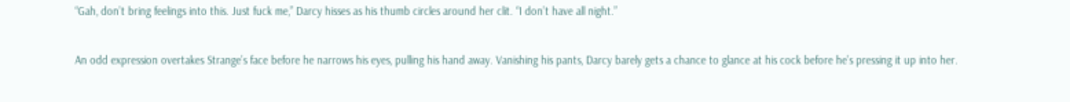“Gah, don’t bring feelings into this. Just fuck me,” Darcy hisses as his thumb circles around her clit. “I don’t have all night.”

An odd expression overtakes Strange’s face before he narrows his eyes, pulling his hand away. Vanishing his pants, Darcy barely gets a chance to glance at his cock before he’s pressing it up into her.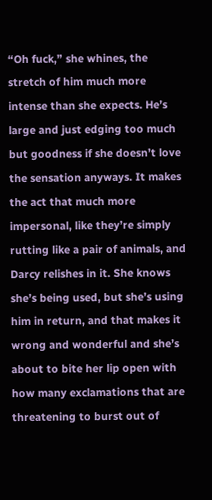“Oh fuck,” she whines, the stretch of him much more intense than she expects. He’s large and just edging too much but goodness if she doesn’t love the sensation anyways. It makes the act that much more impersonal, like they’re simply rutting like a pair of animals, and Darcy relishes in it. She knows she’s being used, but she’s using him in return, and that makes it wrong and wonderful and she’s about to bite her lip open with how many exclamations that are threatening to burst out of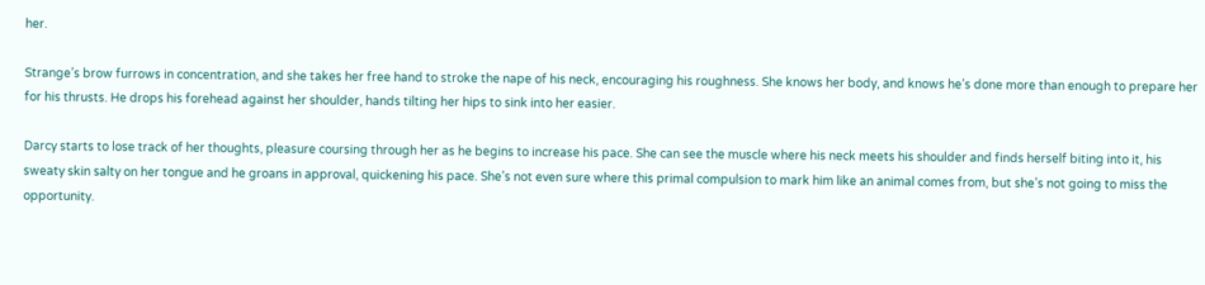her.

Strange’s brow furrows in concentration, and she takes her free hand to stroke the nape of his neck, encouraging his roughness. She knows her body, and knows he’s done more than enough to prepare her for his thrusts. He drops his forehead against her shoulder, hands tilting her hips to sink into her easier.

Darcy starts to lose track of her thoughts, pleasure coursing through her as he begins to increase his pace. She can see the muscle where his neck meets his shoulder and finds herself biting into it, his sweaty skin salty on her tongue and he groans in approval, quickening his pace. She’s not even sure where this primal compulsion to mark him like an animal comes from, but she’s not going to miss the opportunity.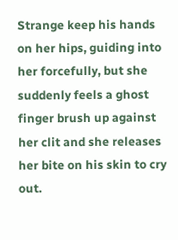Strange keep his hands on her hips, guiding into her forcefully, but she suddenly feels a ghost finger brush up against her clit and she releases her bite on his skin to cry out.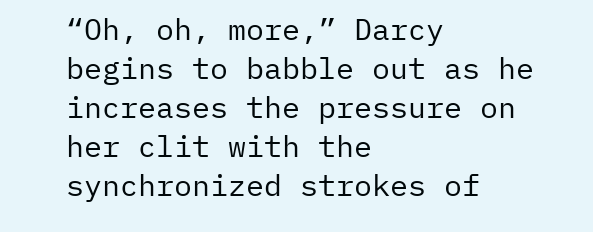“Oh, oh, more,” Darcy begins to babble out as he increases the pressure on her clit with the synchronized strokes of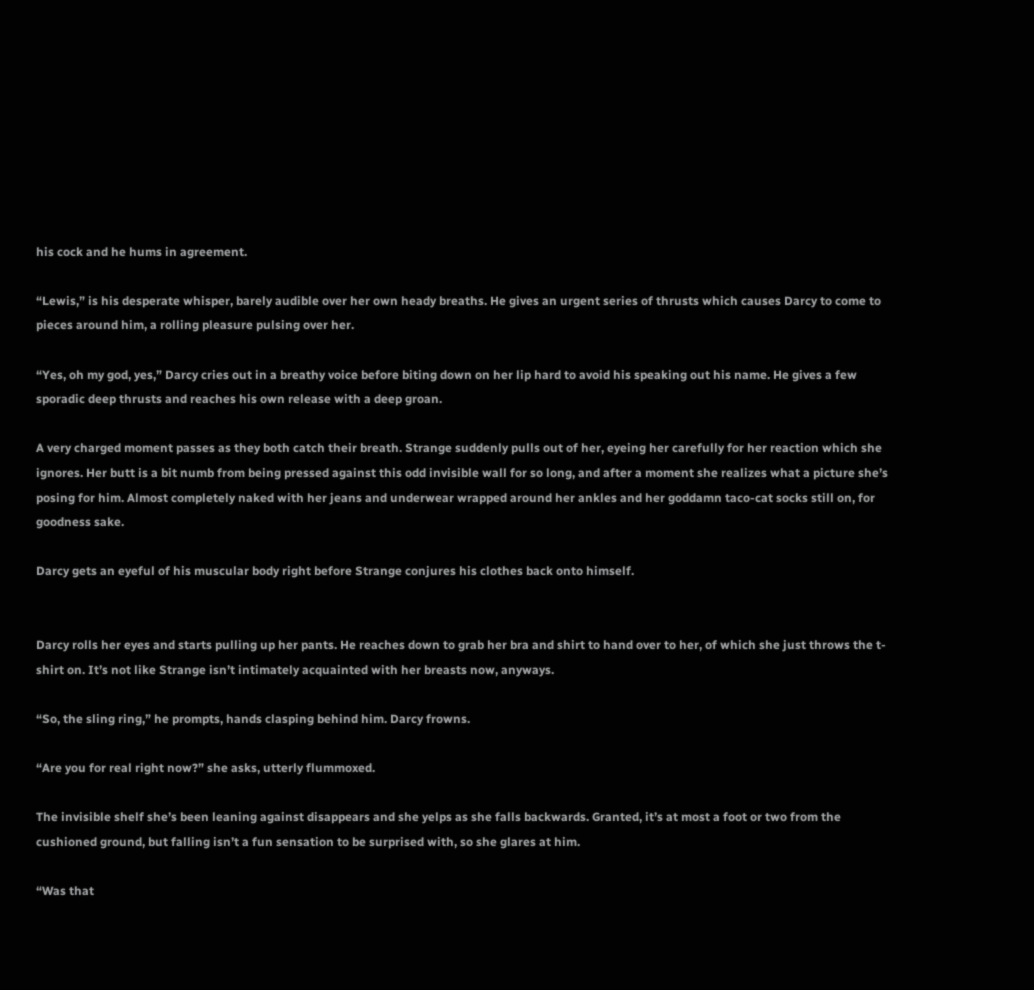his cock and he hums in agreement.

“Lewis,” is his desperate whisper, barely audible over her own heady breaths. He gives an urgent series of thrusts which causes Darcy to come to pieces around him, a rolling pleasure pulsing over her.

“Yes, oh my god, yes,” Darcy cries out in a breathy voice before biting down on her lip hard to avoid his speaking out his name. He gives a few sporadic deep thrusts and reaches his own release with a deep groan.

A very charged moment passes as they both catch their breath. Strange suddenly pulls out of her, eyeing her carefully for her reaction which she ignores. Her butt is a bit numb from being pressed against this odd invisible wall for so long, and after a moment she realizes what a picture she’s posing for him. Almost completely naked with her jeans and underwear wrapped around her ankles and her goddamn taco-cat socks still on, for goodness sake.

Darcy gets an eyeful of his muscular body right before Strange conjures his clothes back onto himself.


Darcy rolls her eyes and starts pulling up her pants. He reaches down to grab her bra and shirt to hand over to her, of which she just throws the t-shirt on. It’s not like Strange isn’t intimately acquainted with her breasts now, anyways.

“So, the sling ring,” he prompts, hands clasping behind him. Darcy frowns.

“Are you for real right now?” she asks, utterly flummoxed.

The invisible shelf she’s been leaning against disappears and she yelps as she falls backwards. Granted, it’s at most a foot or two from the cushioned ground, but falling isn’t a fun sensation to be surprised with, so she glares at him.

“Was that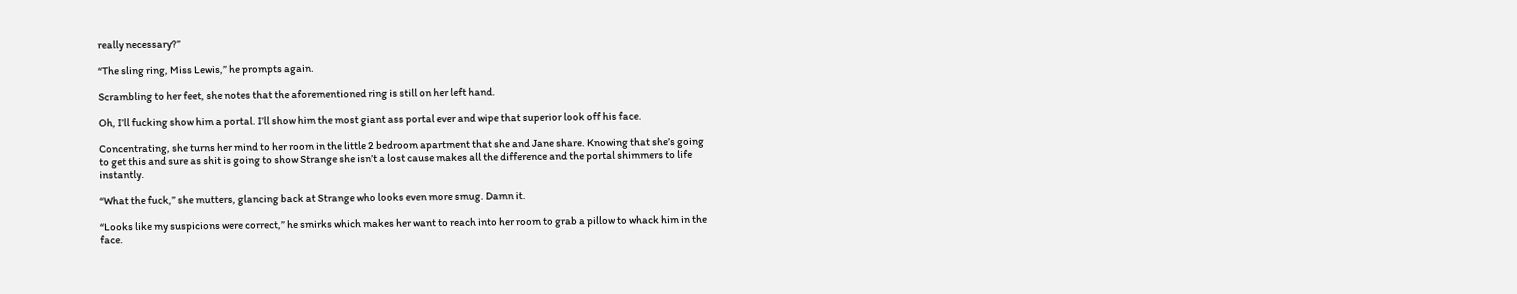really necessary?”

“The sling ring, Miss Lewis,” he prompts again.

Scrambling to her feet, she notes that the aforementioned ring is still on her left hand.

Oh, I’ll fucking show him a portal. I’ll show him the most giant ass portal ever and wipe that superior look off his face.

Concentrating, she turns her mind to her room in the little 2 bedroom apartment that she and Jane share. Knowing that she’s going to get this and sure as shit is going to show Strange she isn’t a lost cause makes all the difference and the portal shimmers to life instantly.

“What the fuck,” she mutters, glancing back at Strange who looks even more smug. Damn it.

“Looks like my suspicions were correct,” he smirks which makes her want to reach into her room to grab a pillow to whack him in the face.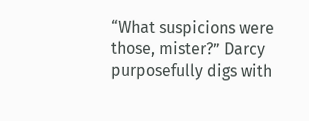“What suspicions were those, mister?” Darcy purposefully digs with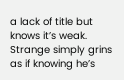a lack of title but knows it’s weak. Strange simply grins as if knowing he’s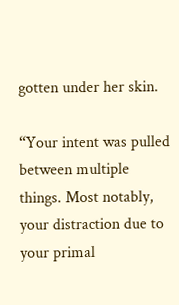gotten under her skin.

“Your intent was pulled between multiple things. Most notably, your distraction due to your primal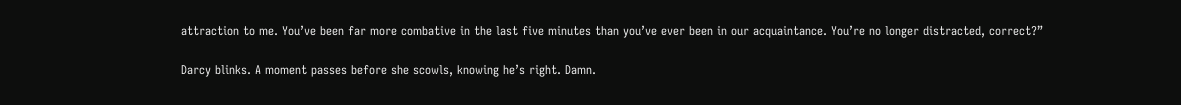attraction to me. You’ve been far more combative in the last five minutes than you’ve ever been in our acquaintance. You’re no longer distracted, correct?”

Darcy blinks. A moment passes before she scowls, knowing he’s right. Damn.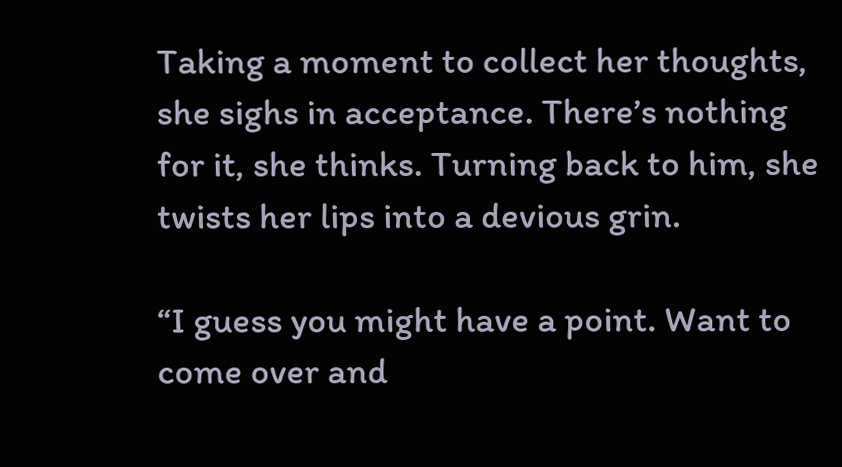Taking a moment to collect her thoughts, she sighs in acceptance. There’s nothing for it, she thinks. Turning back to him, she twists her lips into a devious grin.

“I guess you might have a point. Want to come over and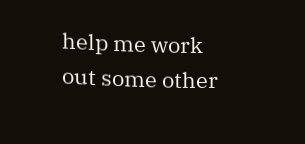help me work out some other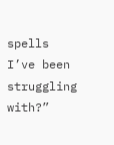spells I’ve been struggling with?”